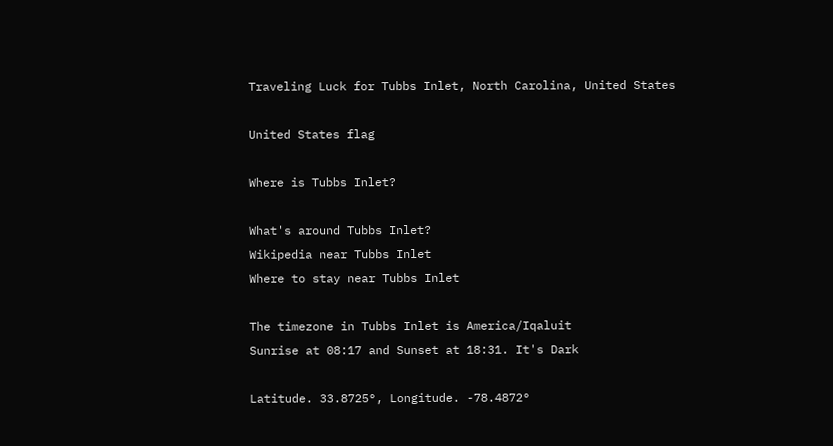Traveling Luck for Tubbs Inlet, North Carolina, United States

United States flag

Where is Tubbs Inlet?

What's around Tubbs Inlet?
Wikipedia near Tubbs Inlet
Where to stay near Tubbs Inlet

The timezone in Tubbs Inlet is America/Iqaluit
Sunrise at 08:17 and Sunset at 18:31. It's Dark

Latitude. 33.8725°, Longitude. -78.4872°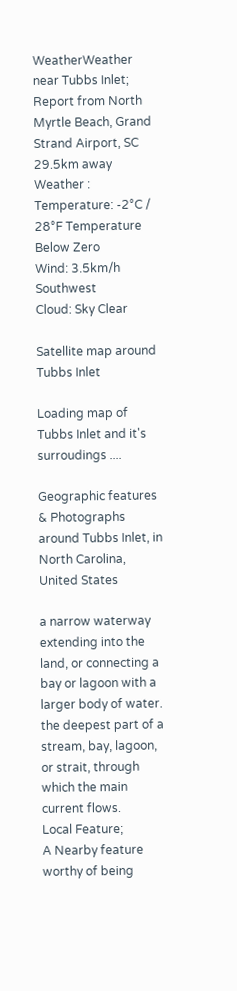WeatherWeather near Tubbs Inlet; Report from North Myrtle Beach, Grand Strand Airport, SC 29.5km away
Weather :
Temperature: -2°C / 28°F Temperature Below Zero
Wind: 3.5km/h Southwest
Cloud: Sky Clear

Satellite map around Tubbs Inlet

Loading map of Tubbs Inlet and it's surroudings ....

Geographic features & Photographs around Tubbs Inlet, in North Carolina, United States

a narrow waterway extending into the land, or connecting a bay or lagoon with a larger body of water.
the deepest part of a stream, bay, lagoon, or strait, through which the main current flows.
Local Feature;
A Nearby feature worthy of being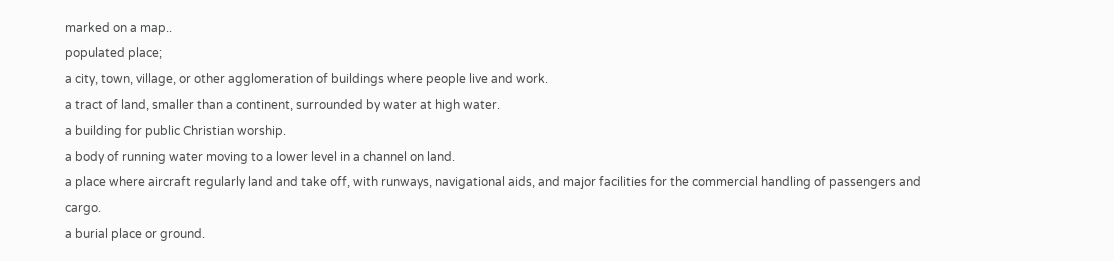marked on a map..
populated place;
a city, town, village, or other agglomeration of buildings where people live and work.
a tract of land, smaller than a continent, surrounded by water at high water.
a building for public Christian worship.
a body of running water moving to a lower level in a channel on land.
a place where aircraft regularly land and take off, with runways, navigational aids, and major facilities for the commercial handling of passengers and cargo.
a burial place or ground.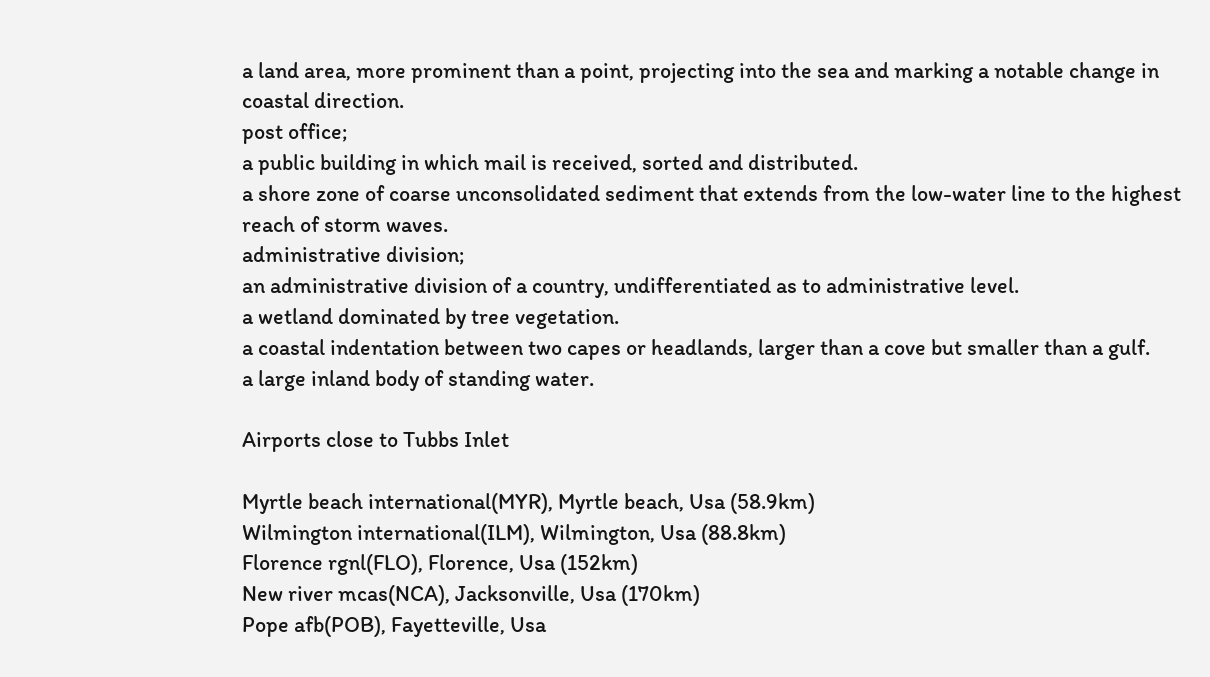a land area, more prominent than a point, projecting into the sea and marking a notable change in coastal direction.
post office;
a public building in which mail is received, sorted and distributed.
a shore zone of coarse unconsolidated sediment that extends from the low-water line to the highest reach of storm waves.
administrative division;
an administrative division of a country, undifferentiated as to administrative level.
a wetland dominated by tree vegetation.
a coastal indentation between two capes or headlands, larger than a cove but smaller than a gulf.
a large inland body of standing water.

Airports close to Tubbs Inlet

Myrtle beach international(MYR), Myrtle beach, Usa (58.9km)
Wilmington international(ILM), Wilmington, Usa (88.8km)
Florence rgnl(FLO), Florence, Usa (152km)
New river mcas(NCA), Jacksonville, Usa (170km)
Pope afb(POB), Fayetteville, Usa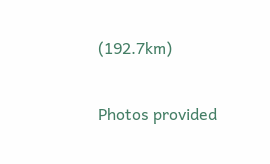(192.7km)

Photos provided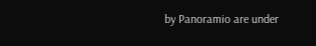by Panoramio are under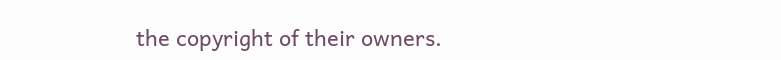the copyright of their owners.